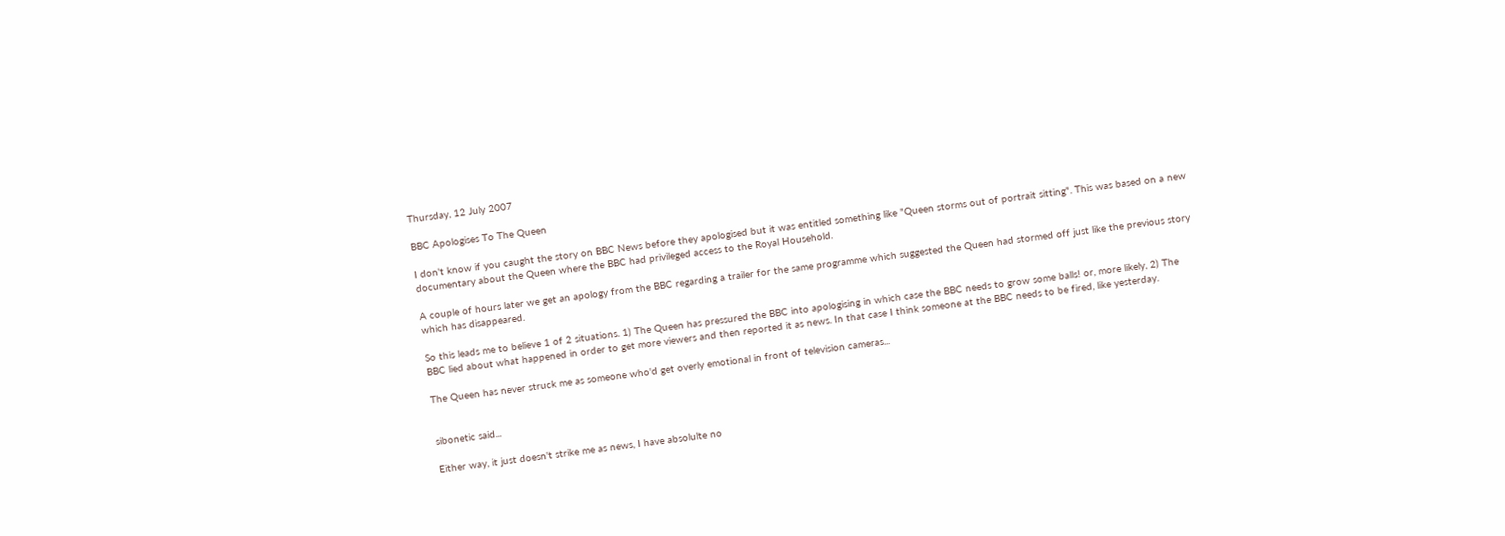Thursday, 12 July 2007

BBC Apologises To The Queen

I don't know if you caught the story on BBC News before they apologised but it was entitled something like "Queen storms out of portrait sitting". This was based on a new documentary about the Queen where the BBC had privileged access to the Royal Household.

A couple of hours later we get an apology from the BBC regarding a trailer for the same programme which suggested the Queen had stormed off just like the previous story which has disappeared.

So this leads me to believe 1 of 2 situations. 1) The Queen has pressured the BBC into apologising in which case the BBC needs to grow some balls! or, more likely, 2) The BBC lied about what happened in order to get more viewers and then reported it as news. In that case I think someone at the BBC needs to be fired, like yesterday.

The Queen has never struck me as someone who'd get overly emotional in front of television cameras...


sibonetic said...

Either way, it just doesn't strike me as news, I have absolulte no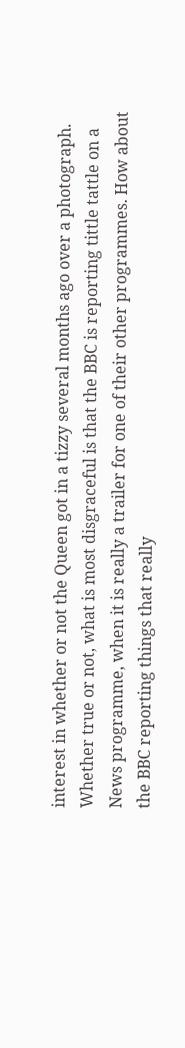interest in whether or not the Queen got in a tizzy several months ago over a photograph. Whether true or not, what is most disgraceful is that the BBC is reporting tittle tattle on a News programme, when it is really a trailer for one of their other programmes. How about the BBC reporting things that really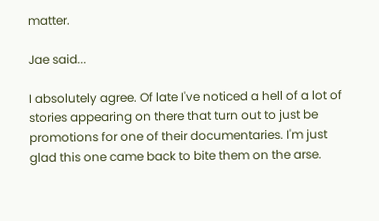matter.

Jae said...

I absolutely agree. Of late I've noticed a hell of a lot of stories appearing on there that turn out to just be promotions for one of their documentaries. I'm just glad this one came back to bite them on the arse.